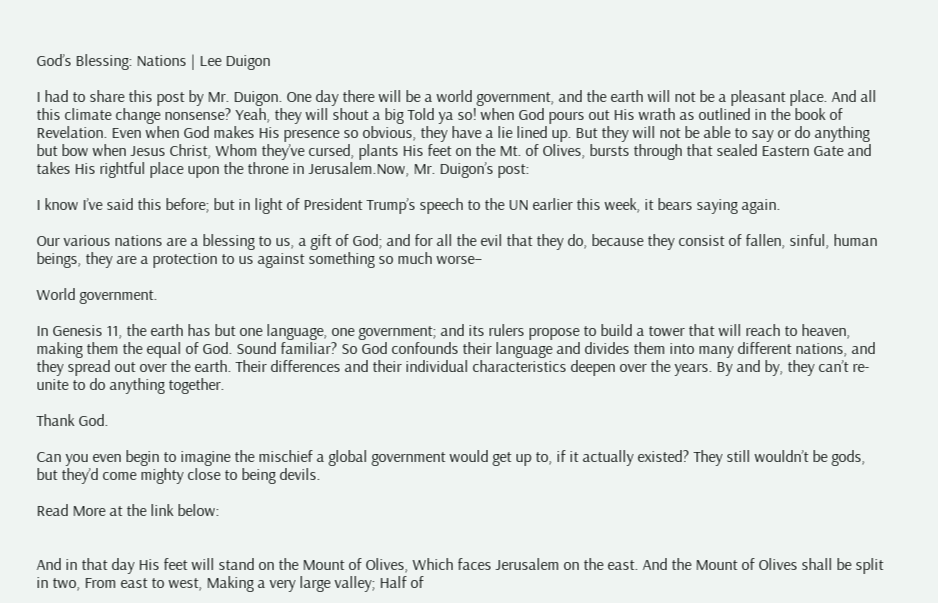God’s Blessing: Nations | Lee Duigon

I had to share this post by Mr. Duigon. One day there will be a world government, and the earth will not be a pleasant place. And all this climate change nonsense? Yeah, they will shout a big Told ya so! when God pours out His wrath as outlined in the book of Revelation. Even when God makes His presence so obvious, they have a lie lined up. But they will not be able to say or do anything but bow when Jesus Christ, Whom they’ve cursed, plants His feet on the Mt. of Olives, bursts through that sealed Eastern Gate and takes His rightful place upon the throne in Jerusalem.Now, Mr. Duigon’s post:

I know I’ve said this before; but in light of President Trump’s speech to the UN earlier this week, it bears saying again.

Our various nations are a blessing to us, a gift of God; and for all the evil that they do, because they consist of fallen, sinful, human beings, they are a protection to us against something so much worse–

World government.

In Genesis 11, the earth has but one language, one government; and its rulers propose to build a tower that will reach to heaven, making them the equal of God. Sound familiar? So God confounds their language and divides them into many different nations, and they spread out over the earth. Their differences and their individual characteristics deepen over the years. By and by, they can’t re-unite to do anything together.

Thank God.

Can you even begin to imagine the mischief a global government would get up to, if it actually existed? They still wouldn’t be gods, but they’d come mighty close to being devils.

Read More at the link below:


And in that day His feet will stand on the Mount of Olives, Which faces Jerusalem on the east. And the Mount of Olives shall be split in two, From east to west, Making a very large valley; Half of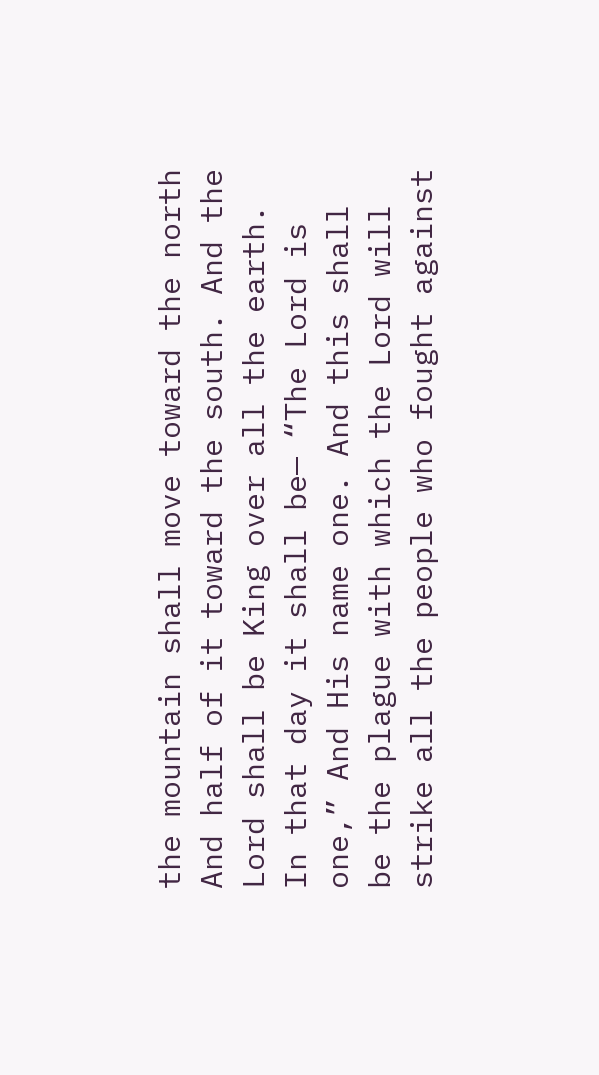the mountain shall move toward the north And half of it toward the south. And the Lord shall be King over all the earth. In that day it shall be— “The Lord is one,” And His name one. And this shall be the plague with which the Lord will strike all the people who fought against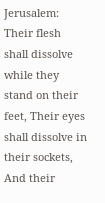Jerusalem: Their flesh shall dissolve while they stand on their feet, Their eyes shall dissolve in their sockets, And their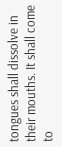tongues shall dissolve in their mouths. It shall come to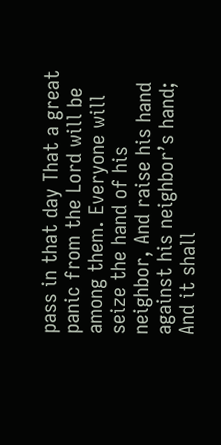pass in that day That a great panic from the Lord will be among them. Everyone will seize the hand of his neighbor, And raise his hand against his neighbor’s hand; And it shall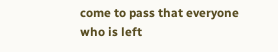come to pass that everyone who is left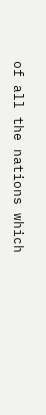of all the nations which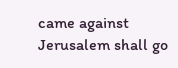came against Jerusalem shall go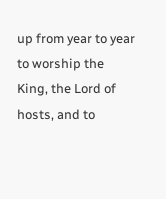up from year to year to worship the King, the Lord of hosts, and to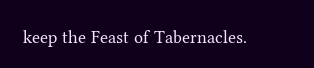keep the Feast of Tabernacles.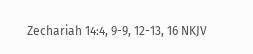Zechariah 14:4, 9-9, 12-13, 16 NKJV